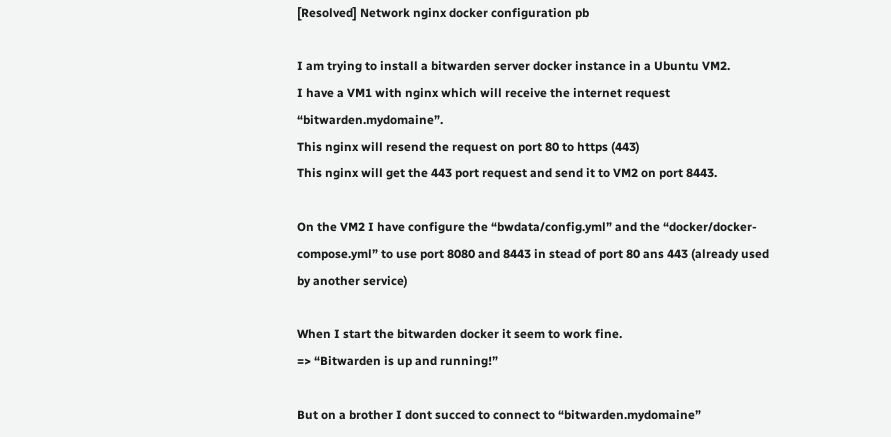[Resolved] Network nginx docker configuration pb

I am trying to install a bitwarden server docker instance in a Ubuntu VM2.
I have a VM1 with nginx which will receive the internet request “bitwarden.mydomaine”.
This nginx will resend the request on port 80 to https (443)
This nginx will get the 443 port request and send it to VM2 on port 8443.

On the VM2 I have configure the “bwdata/config.yml” and the “docker/docker-compose.yml” to use port 8080 and 8443 in stead of port 80 ans 443 (already used by another service)

When I start the bitwarden docker it seem to work fine.
=> “Bitwarden is up and running!”

But on a brother I dont succed to connect to “bitwarden.mydomaine”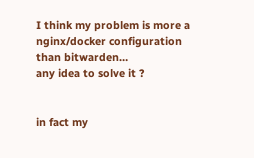I think my problem is more a nginx/docker configuration than bitwarden…
any idea to solve it ?


in fact my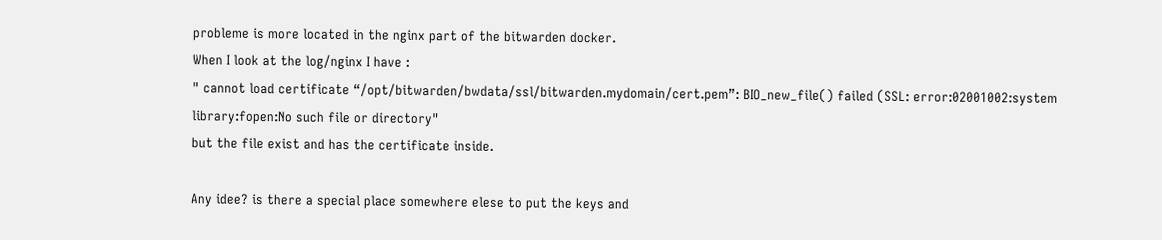probleme is more located in the nginx part of the bitwarden docker.
When I look at the log/nginx I have :
" cannot load certificate “/opt/bitwarden/bwdata/ssl/bitwarden.mydomain/cert.pem”: BIO_new_file() failed (SSL: error:02001002:system library:fopen:No such file or directory"
but the file exist and has the certificate inside.

Any idee? is there a special place somewhere elese to put the keys and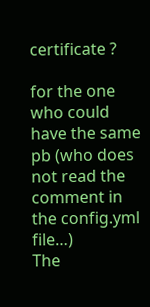certificate ?

for the one who could have the same pb (who does not read the comment in the config.yml file…)
The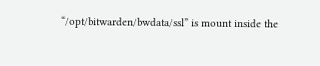“/opt/bitwarden/bwdata/ssl” is mount inside the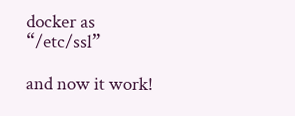docker as “/etc/ssl”

and now it work!